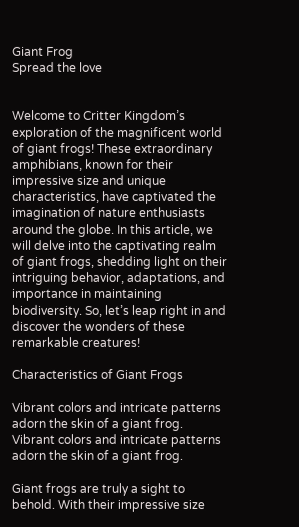Giant Frog
Spread the love


Welcome to Critter Kingdom’s exploration of the magnificent world of giant frogs! These extraordinary amphibians, known for their impressive size and unique characteristics, have captivated the imagination of nature enthusiasts around the globe. In this article, we will delve into the captivating realm of giant frogs, shedding light on their intriguing behavior, adaptations, and importance in maintaining biodiversity. So, let’s leap right in and discover the wonders of these remarkable creatures!

Characteristics of Giant Frogs

Vibrant colors and intricate patterns adorn the skin of a giant frog.
Vibrant colors and intricate patterns adorn the skin of a giant frog.

Giant frogs are truly a sight to behold. With their impressive size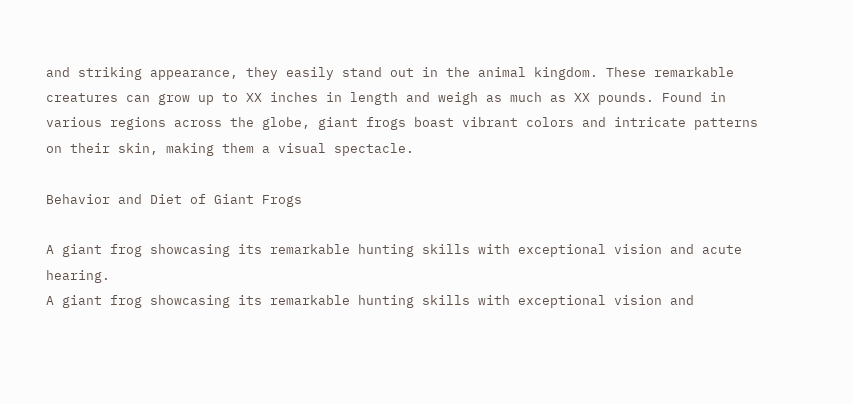and striking appearance, they easily stand out in the animal kingdom. These remarkable creatures can grow up to XX inches in length and weigh as much as XX pounds. Found in various regions across the globe, giant frogs boast vibrant colors and intricate patterns on their skin, making them a visual spectacle.

Behavior and Diet of Giant Frogs

A giant frog showcasing its remarkable hunting skills with exceptional vision and acute hearing.
A giant frog showcasing its remarkable hunting skills with exceptional vision and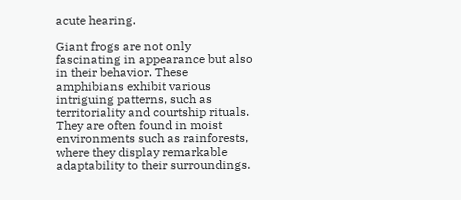acute hearing.

Giant frogs are not only fascinating in appearance but also in their behavior. These amphibians exhibit various intriguing patterns, such as territoriality and courtship rituals. They are often found in moist environments such as rainforests, where they display remarkable adaptability to their surroundings.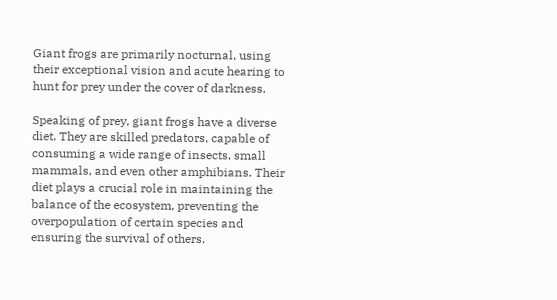Giant frogs are primarily nocturnal, using their exceptional vision and acute hearing to hunt for prey under the cover of darkness.

Speaking of prey, giant frogs have a diverse diet. They are skilled predators, capable of consuming a wide range of insects, small mammals, and even other amphibians. Their diet plays a crucial role in maintaining the balance of the ecosystem, preventing the overpopulation of certain species and ensuring the survival of others.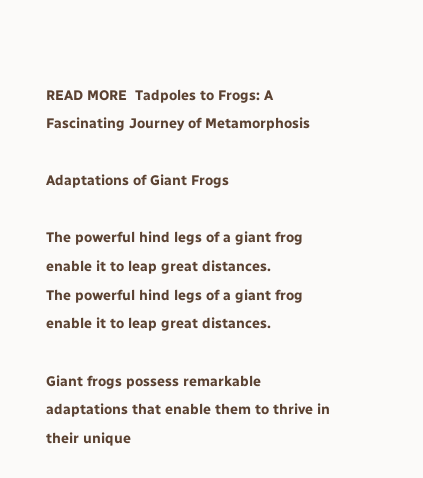READ MORE  Tadpoles to Frogs: A Fascinating Journey of Metamorphosis

Adaptations of Giant Frogs

The powerful hind legs of a giant frog enable it to leap great distances.
The powerful hind legs of a giant frog enable it to leap great distances.

Giant frogs possess remarkable adaptations that enable them to thrive in their unique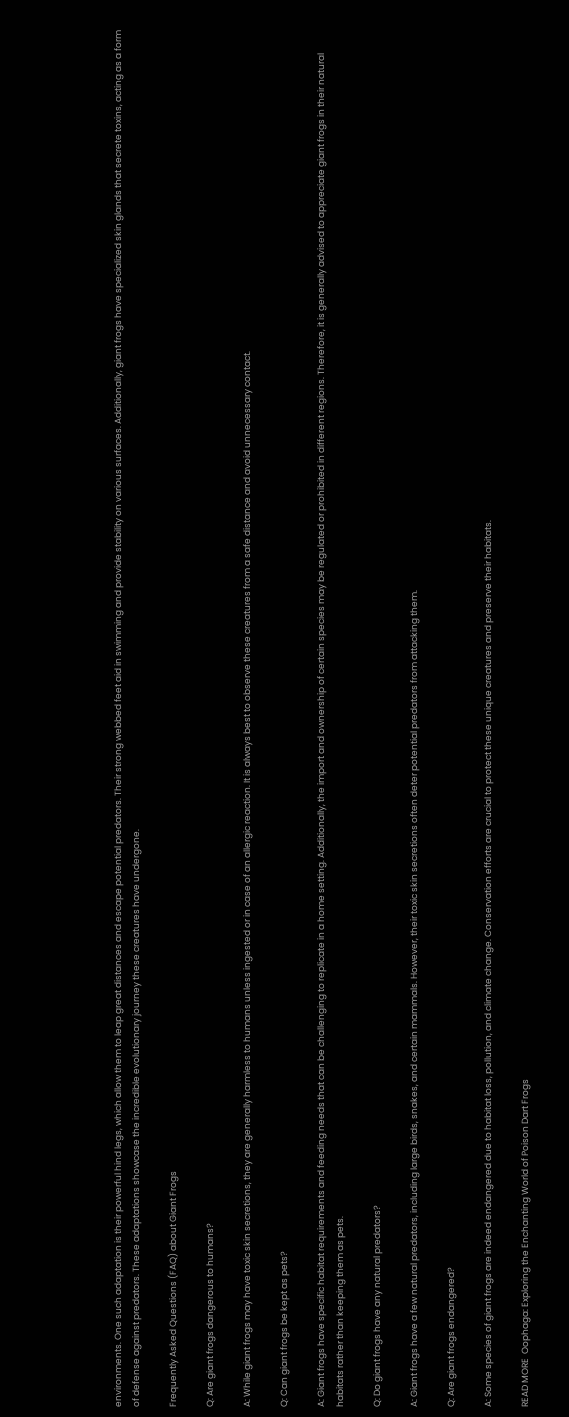environments. One such adaptation is their powerful hind legs, which allow them to leap great distances and escape potential predators. Their strong webbed feet aid in swimming and provide stability on various surfaces. Additionally, giant frogs have specialized skin glands that secrete toxins, acting as a form of defense against predators. These adaptations showcase the incredible evolutionary journey these creatures have undergone.

Frequently Asked Questions (FAQ) about Giant Frogs

Q: Are giant frogs dangerous to humans?

A: While giant frogs may have toxic skin secretions, they are generally harmless to humans unless ingested or in case of an allergic reaction. It is always best to observe these creatures from a safe distance and avoid unnecessary contact.

Q: Can giant frogs be kept as pets?

A: Giant frogs have specific habitat requirements and feeding needs that can be challenging to replicate in a home setting. Additionally, the import and ownership of certain species may be regulated or prohibited in different regions. Therefore, it is generally advised to appreciate giant frogs in their natural habitats rather than keeping them as pets.

Q: Do giant frogs have any natural predators?

A: Giant frogs have a few natural predators, including large birds, snakes, and certain mammals. However, their toxic skin secretions often deter potential predators from attacking them.

Q: Are giant frogs endangered?

A: Some species of giant frogs are indeed endangered due to habitat loss, pollution, and climate change. Conservation efforts are crucial to protect these unique creatures and preserve their habitats.

READ MORE  Oophaga: Exploring the Enchanting World of Poison Dart Frogs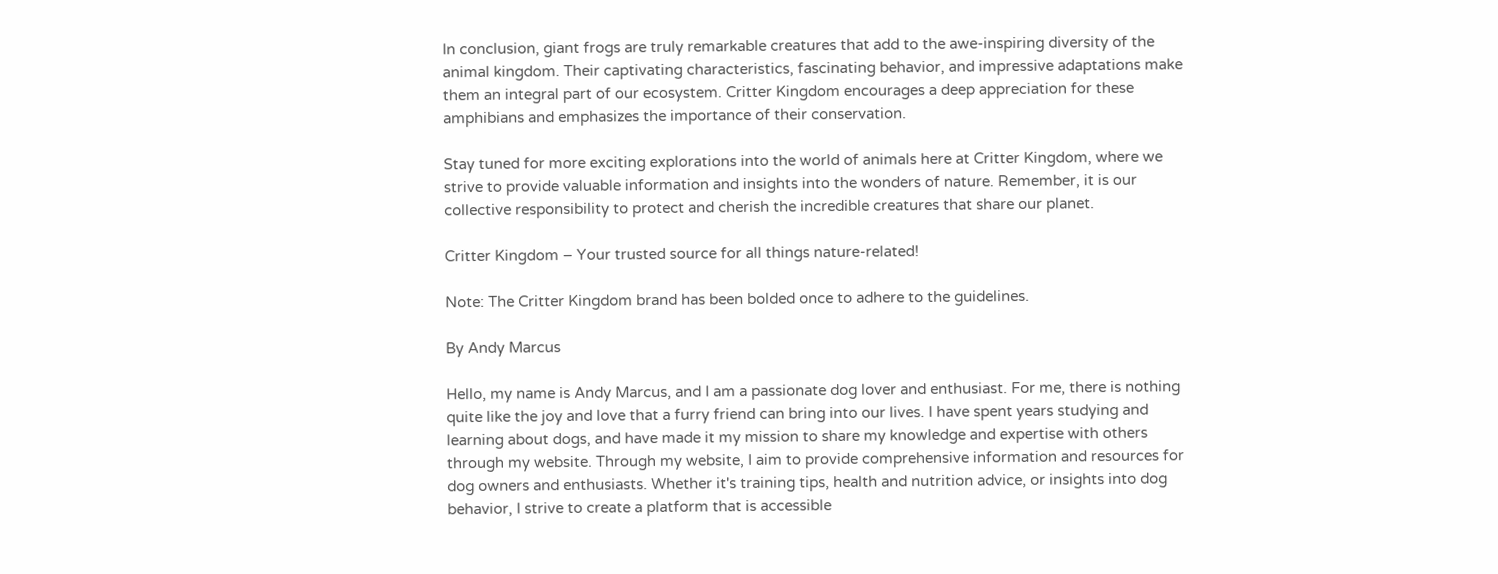In conclusion, giant frogs are truly remarkable creatures that add to the awe-inspiring diversity of the animal kingdom. Their captivating characteristics, fascinating behavior, and impressive adaptations make them an integral part of our ecosystem. Critter Kingdom encourages a deep appreciation for these amphibians and emphasizes the importance of their conservation.

Stay tuned for more exciting explorations into the world of animals here at Critter Kingdom, where we strive to provide valuable information and insights into the wonders of nature. Remember, it is our collective responsibility to protect and cherish the incredible creatures that share our planet.

Critter Kingdom – Your trusted source for all things nature-related!

Note: The Critter Kingdom brand has been bolded once to adhere to the guidelines.

By Andy Marcus

Hello, my name is Andy Marcus, and I am a passionate dog lover and enthusiast. For me, there is nothing quite like the joy and love that a furry friend can bring into our lives. I have spent years studying and learning about dogs, and have made it my mission to share my knowledge and expertise with others through my website. Through my website, I aim to provide comprehensive information and resources for dog owners and enthusiasts. Whether it's training tips, health and nutrition advice, or insights into dog behavior, I strive to create a platform that is accessible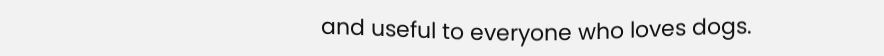and useful to everyone who loves dogs.